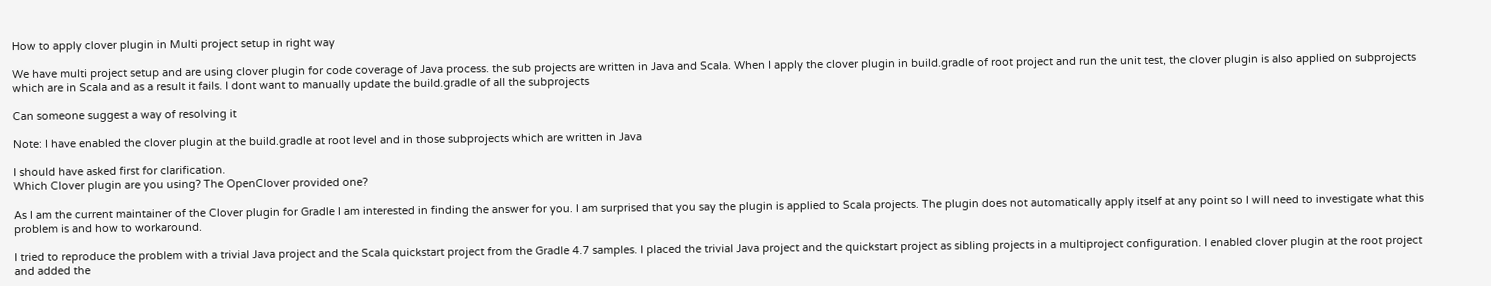How to apply clover plugin in Multi project setup in right way

We have multi project setup and are using clover plugin for code coverage of Java process. the sub projects are written in Java and Scala. When I apply the clover plugin in build.gradle of root project and run the unit test, the clover plugin is also applied on subprojects which are in Scala and as a result it fails. I dont want to manually update the build.gradle of all the subprojects

Can someone suggest a way of resolving it

Note: I have enabled the clover plugin at the build.gradle at root level and in those subprojects which are written in Java

I should have asked first for clarification.
Which Clover plugin are you using? The OpenClover provided one?

As I am the current maintainer of the Clover plugin for Gradle I am interested in finding the answer for you. I am surprised that you say the plugin is applied to Scala projects. The plugin does not automatically apply itself at any point so I will need to investigate what this problem is and how to workaround.

I tried to reproduce the problem with a trivial Java project and the Scala quickstart project from the Gradle 4.7 samples. I placed the trivial Java project and the quickstart project as sibling projects in a multiproject configuration. I enabled clover plugin at the root project and added the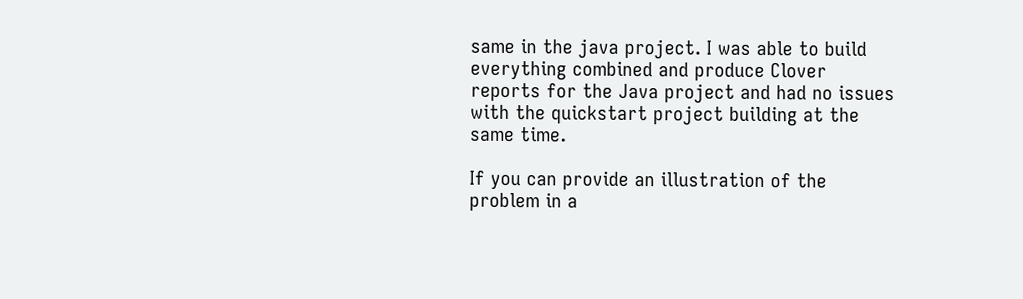same in the java project. I was able to build everything combined and produce Clover reports for the Java project and had no issues with the quickstart project building at the same time.

If you can provide an illustration of the problem in a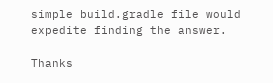simple build.gradle file would expedite finding the answer.

Thanks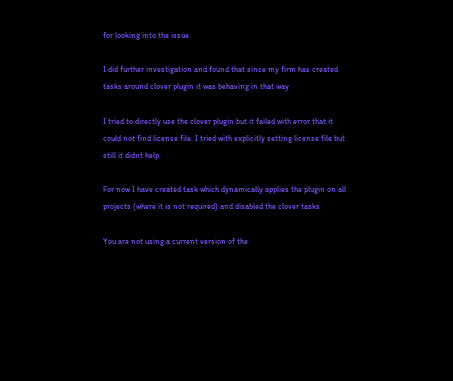for looking into the issue.

I did further investigation and found that since my firm has created tasks around clover plugin it was behaving in that way

I tried to directly use the clover plugin but it failed with error that it could not find license file. I tried with explicitly setting license file but still it didnt help.

For now I have created task which dynamically applies the plugin on all projects (where it is not required) and disabled the clover tasks

You are not using a current version of the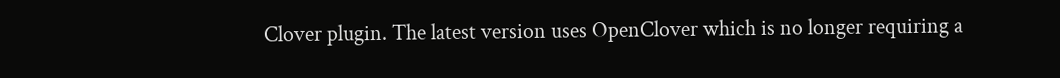Clover plugin. The latest version uses OpenClover which is no longer requiring a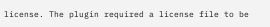license. The plugin required a license file to be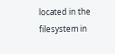located in the filesystem in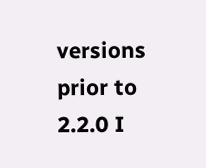versions prior to 2.2.0 I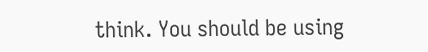think. You should be using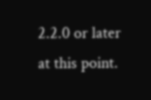2.2.0 or later at this point.